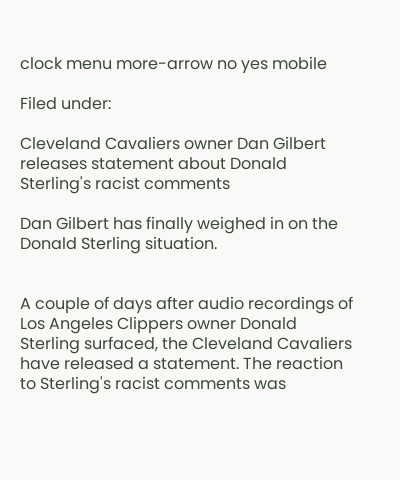clock menu more-arrow no yes mobile

Filed under:

Cleveland Cavaliers owner Dan Gilbert releases statement about Donald Sterling's racist comments

Dan Gilbert has finally weighed in on the Donald Sterling situation.


A couple of days after audio recordings of Los Angeles Clippers owner Donald Sterling surfaced, the Cleveland Cavaliers have released a statement. The reaction to Sterling's racist comments was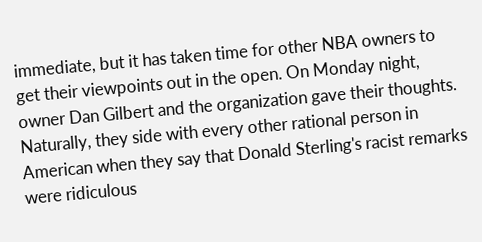immediate, but it has taken time for other NBA owners to get their viewpoints out in the open. On Monday night, owner Dan Gilbert and the organization gave their thoughts. Naturally, they side with every other rational person in American when they say that Donald Sterling's racist remarks were ridiculous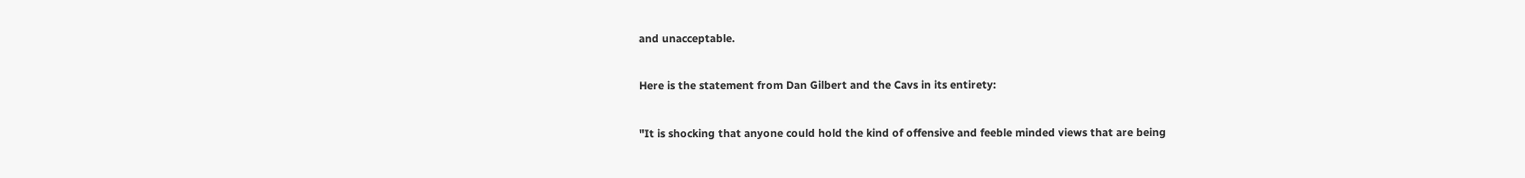and unacceptable.

Here is the statement from Dan Gilbert and the Cavs in its entirety:

"It is shocking that anyone could hold the kind of offensive and feeble minded views that are being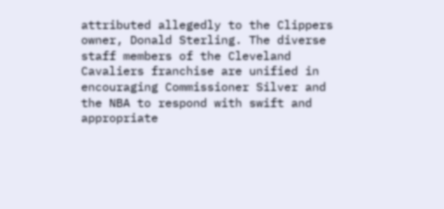attributed allegedly to the Clippers owner, Donald Sterling. The diverse staff members of the Cleveland Cavaliers franchise are unified in encouraging Commissioner Silver and the NBA to respond with swift and appropriate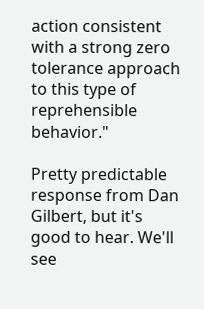action consistent with a strong zero tolerance approach to this type of reprehensible behavior."

Pretty predictable response from Dan Gilbert, but it's good to hear. We'll see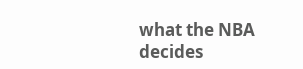what the NBA decides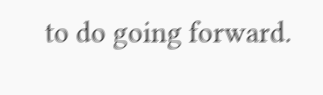to do going forward.